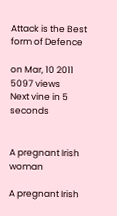Attack is the Best form of Defence

on Mar, 10 2011 5097 views
Next vine in 5 seconds


A pregnant Irish woman

A pregnant Irish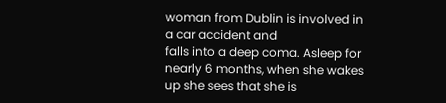woman from Dublin is involved in a car accident and
falls into a deep coma. Asleep for nearly 6 months, when she wakes
up she sees that she is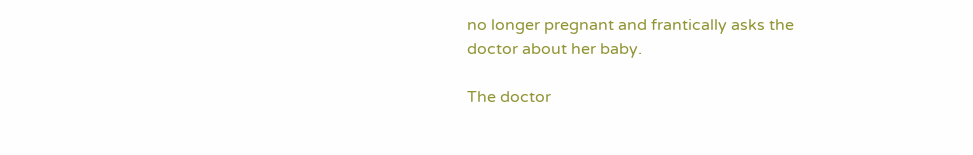no longer pregnant and frantically asks the
doctor about her baby.

The doctor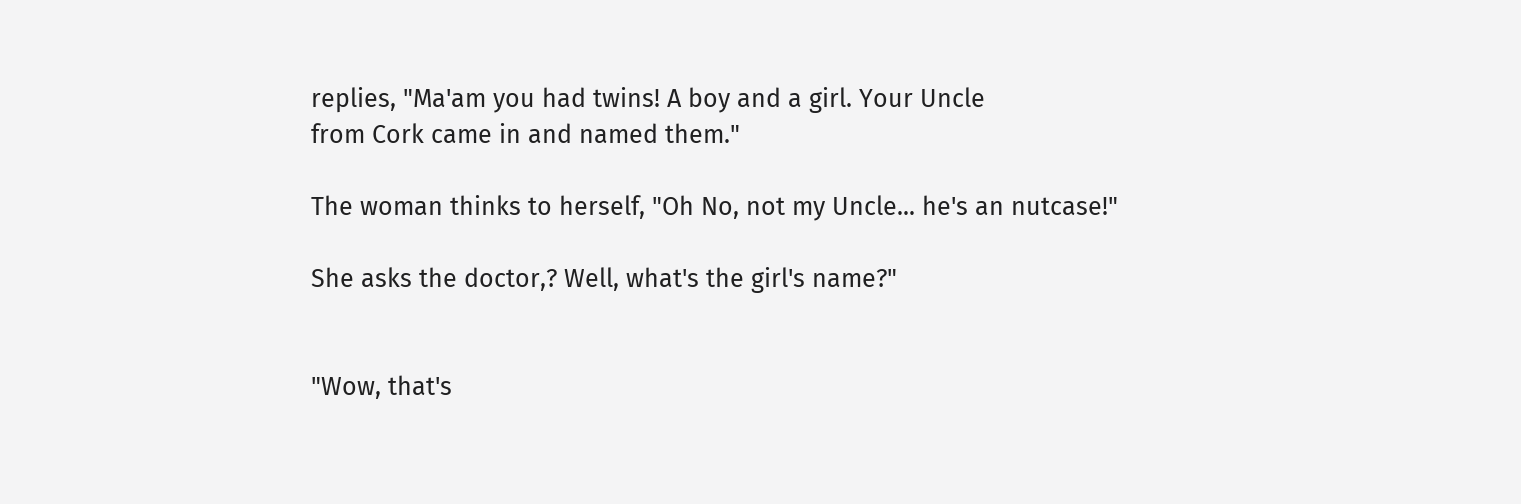replies, "Ma'am you had twins! A boy and a girl. Your Uncle
from Cork came in and named them."

The woman thinks to herself, "Oh No, not my Uncle... he's an nutcase!"

She asks the doctor,? Well, what's the girl's name?"


"Wow, that's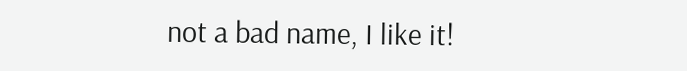not a bad name, I like it!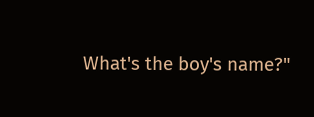What's the boy's name?"